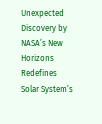Unexpected Discovery by NASA’s New Horizons Redefines Solar System’s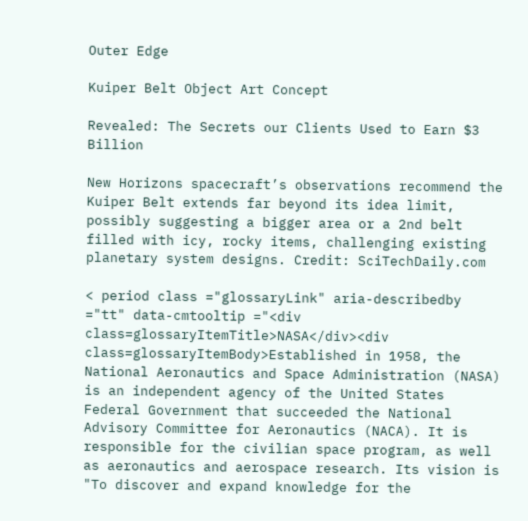Outer Edge

Kuiper Belt Object Art Concept

Revealed: The Secrets our Clients Used to Earn $3 Billion

New Horizons spacecraft’s observations recommend the Kuiper Belt extends far beyond its idea limit, possibly suggesting a bigger area or a 2nd belt filled with icy, rocky items, challenging existing planetary system designs. Credit: SciTechDaily.com

< period class ="glossaryLink" aria-describedby ="tt" data-cmtooltip ="<div class=glossaryItemTitle>NASA</div><div class=glossaryItemBody>Established in 1958, the National Aeronautics and Space Administration (NASA) is an independent agency of the United States Federal Government that succeeded the National Advisory Committee for Aeronautics (NACA). It is responsible for the civilian space program, as well as aeronautics and aerospace research. Its vision is "To discover and expand knowledge for the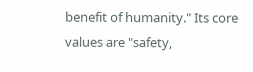benefit of humanity." Its core values are "safety,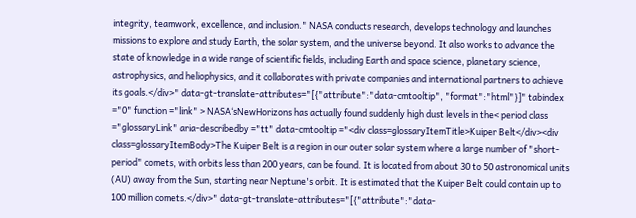integrity, teamwork, excellence, and inclusion." NASA conducts research, develops technology and launches missions to explore and study Earth, the solar system, and the universe beyond. It also works to advance the state of knowledge in a wide range of scientific fields, including Earth and space science, planetary science, astrophysics, and heliophysics, and it collaborates with private companies and international partners to achieve its goals.</div>" data-gt-translate-attributes="[{"attribute":"data-cmtooltip", "format":"html"}]" tabindex ="0" function ="link" > NASA‘sNewHorizons has actually found suddenly high dust levels in the< period class ="glossaryLink" aria-describedby ="tt" data-cmtooltip ="<div class=glossaryItemTitle>Kuiper Belt</div><div class=glossaryItemBody>The Kuiper Belt is a region in our outer solar system where a large number of "short-period" comets, with orbits less than 200 years, can be found. It is located from about 30 to 50 astronomical units (AU) away from the Sun, starting near Neptune's orbit. It is estimated that the Kuiper Belt could contain up to 100 million comets.</div>" data-gt-translate-attributes="[{"attribute":"data-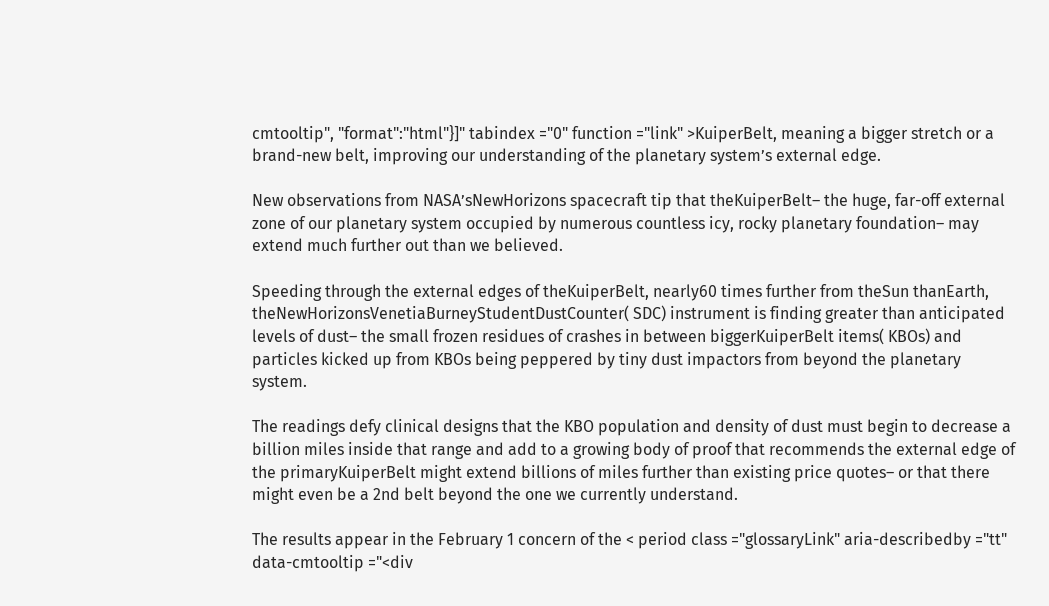cmtooltip", "format":"html"}]" tabindex ="0" function ="link" >KuiperBelt, meaning a bigger stretch or a brand-new belt, improving our understanding of the planetary system’s external edge.

New observations from NASA’sNewHorizons spacecraft tip that theKuiperBelt– the huge, far-off external zone of our planetary system occupied by numerous countless icy, rocky planetary foundation– may extend much further out than we believed.

Speeding through the external edges of theKuiperBelt, nearly60 times further from theSun thanEarth, theNewHorizonsVenetiaBurneyStudentDustCounter( SDC) instrument is finding greater than anticipated levels of dust– the small frozen residues of crashes in between biggerKuiperBelt items( KBOs) and particles kicked up from KBOs being peppered by tiny dust impactors from beyond the planetary system.

The readings defy clinical designs that the KBO population and density of dust must begin to decrease a billion miles inside that range and add to a growing body of proof that recommends the external edge of the primaryKuiperBelt might extend billions of miles further than existing price quotes– or that there might even be a 2nd belt beyond the one we currently understand.

The results appear in the February 1 concern of the < period class ="glossaryLink" aria-describedby ="tt" data-cmtooltip ="<div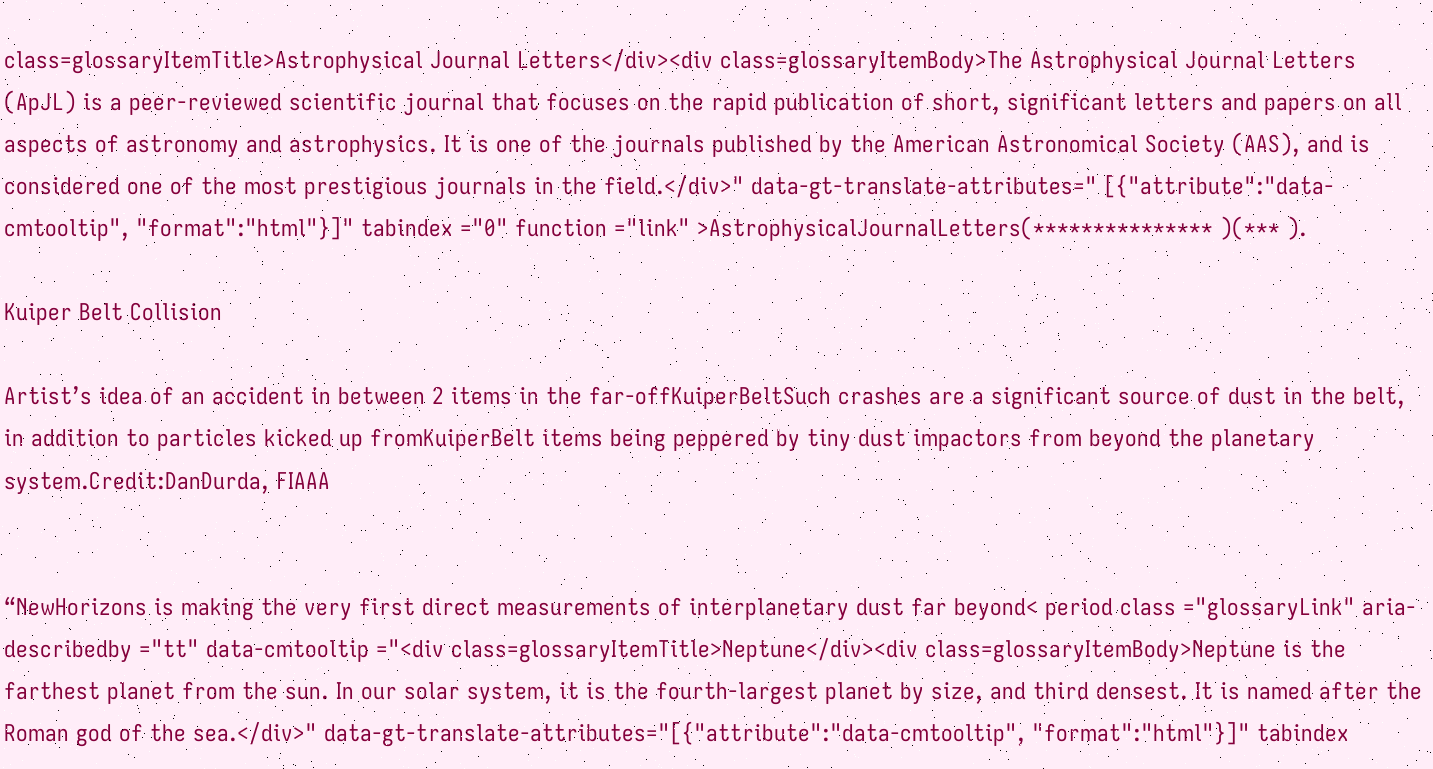class=glossaryItemTitle>Astrophysical Journal Letters</div><div class=glossaryItemBody>The Astrophysical Journal Letters (ApJL) is a peer-reviewed scientific journal that focuses on the rapid publication of short, significant letters and papers on all aspects of astronomy and astrophysics. It is one of the journals published by the American Astronomical Society (AAS), and is considered one of the most prestigious journals in the field.</div>" data-gt-translate-attributes=" [{"attribute":"data-cmtooltip", "format":"html"}]" tabindex ="0" function ="link" >AstrophysicalJournalLetters(*************** )(*** ).

Kuiper Belt Collision

Artist’s idea of an accident in between 2 items in the far-offKuiperBeltSuch crashes are a significant source of dust in the belt, in addition to particles kicked up fromKuiperBelt items being peppered by tiny dust impactors from beyond the planetary system.Credit:DanDurda, FIAAA


“NewHorizons is making the very first direct measurements of interplanetary dust far beyond< period class ="glossaryLink" aria-describedby ="tt" data-cmtooltip ="<div class=glossaryItemTitle>Neptune</div><div class=glossaryItemBody>Neptune is the farthest planet from the sun. In our solar system, it is the fourth-largest planet by size, and third densest. It is named after the Roman god of the sea.</div>" data-gt-translate-attributes="[{"attribute":"data-cmtooltip", "format":"html"}]" tabindex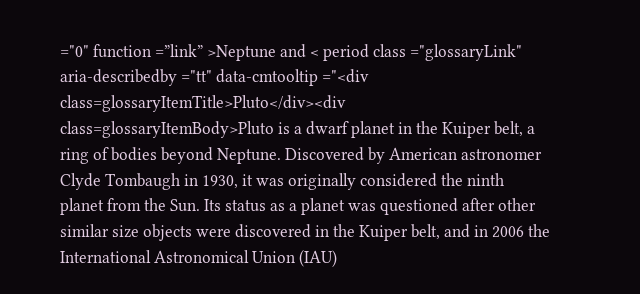="0" function =”link” >Neptune and < period class ="glossaryLink" aria-describedby ="tt" data-cmtooltip ="<div class=glossaryItemTitle>Pluto</div><div class=glossaryItemBody>Pluto is a dwarf planet in the Kuiper belt, a ring of bodies beyond Neptune. Discovered by American astronomer Clyde Tombaugh in 1930, it was originally considered the ninth planet from the Sun. Its status as a planet was questioned after other similar size objects were discovered in the Kuiper belt, and in 2006 the International Astronomical Union (IAU)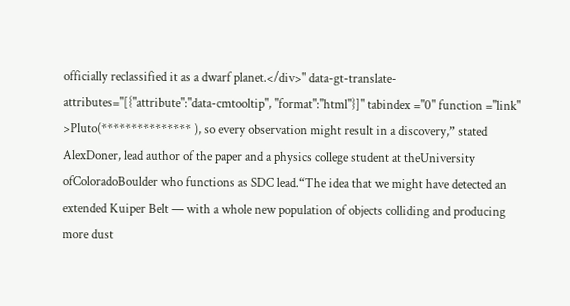officially reclassified it as a dwarf planet.</div>" data-gt-translate-attributes="[{"attribute":"data-cmtooltip", "format":"html"}]" tabindex ="0" function ="link" >Pluto(*************** ), so every observation might result in a discovery,” stated AlexDoner, lead author of the paper and a physics college student at theUniversity ofColoradoBoulder who functions as SDC lead.“The idea that we might have detected an extended Kuiper Belt — with a whole new population of objects colliding and producing more dust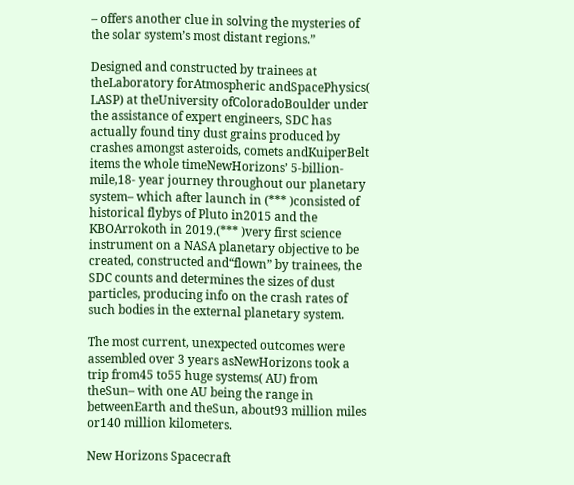– offers another clue in solving the mysteries of the solar system’s most distant regions.”

Designed and constructed by trainees at theLaboratory forAtmospheric andSpacePhysics( LASP) at theUniversity ofColoradoBoulder under the assistance of expert engineers, SDC has actually found tiny dust grains produced by crashes amongst asteroids, comets andKuiperBelt items the whole timeNewHorizons’ 5-billion-mile,18- year journey throughout our planetary system– which after launch in (*** )consisted of historical flybys of Pluto in2015 and the KBOArrokoth in 2019.(*** )very first science instrument on a NASA planetary objective to be created, constructed and“flown” by trainees, the SDC counts and determines the sizes of dust particles, producing info on the crash rates of such bodies in the external planetary system.

The most current, unexpected outcomes were assembled over 3 years asNewHorizons took a trip from45 to55 huge systems( AU) from theSun– with one AU being the range in betweenEarth and theSun, about93 million miles or140 million kilometers.

New Horizons Spacecraft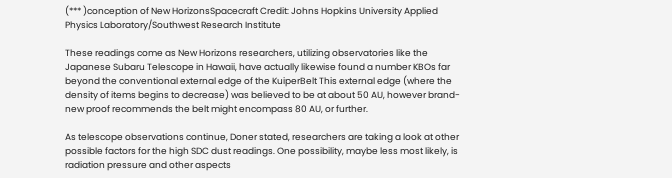(*** )conception of New HorizonsSpacecraft Credit: Johns Hopkins University Applied Physics Laboratory/Southwest Research Institute

These readings come as New Horizons researchers, utilizing observatories like the Japanese Subaru Telescope in Hawaii, have actually likewise found a number KBOs far beyond the conventional external edge of the KuiperBelt This external edge (where the density of items begins to decrease) was believed to be at about 50 AU, however brand-new proof recommends the belt might encompass 80 AU, or further.

As telescope observations continue, Doner stated, researchers are taking a look at other possible factors for the high SDC dust readings. One possibility, maybe less most likely, is radiation pressure and other aspects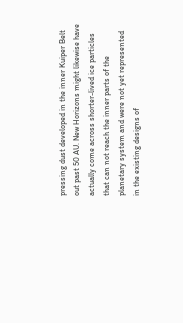pressing dust developed in the inner Kuiper Belt out past 50 AU. New Horizons might likewise have actually come across shorter-lived ice particles that can not reach the inner parts of the planetary system and were not yet represented in the existing designs of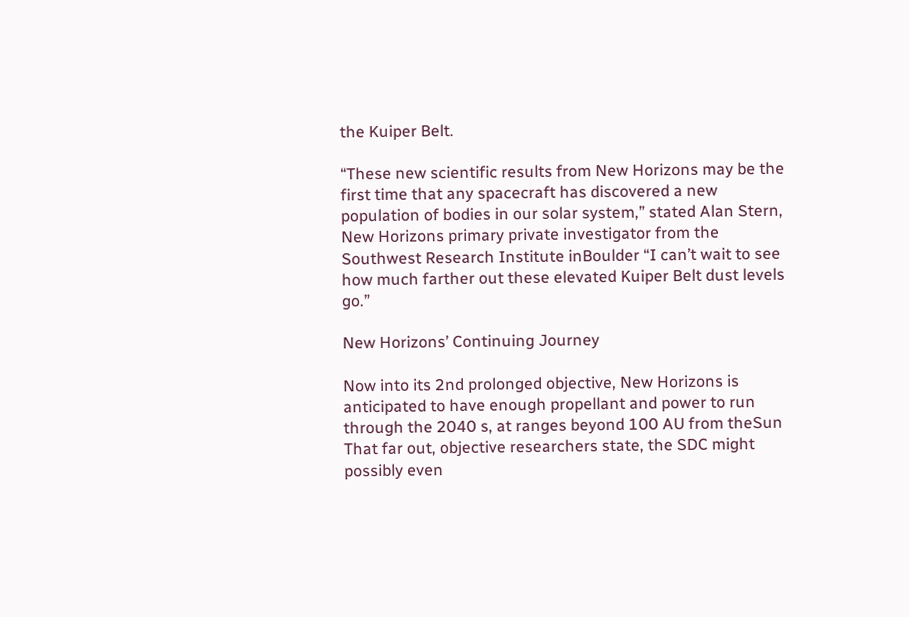the Kuiper Belt.

“These new scientific results from New Horizons may be the first time that any spacecraft has discovered a new population of bodies in our solar system,” stated Alan Stern, New Horizons primary private investigator from the Southwest Research Institute inBoulder “I can’t wait to see how much farther out these elevated Kuiper Belt dust levels go.”

New Horizons’ Continuing Journey

Now into its 2nd prolonged objective, New Horizons is anticipated to have enough propellant and power to run through the 2040 s, at ranges beyond 100 AU from theSun That far out, objective researchers state, the SDC might possibly even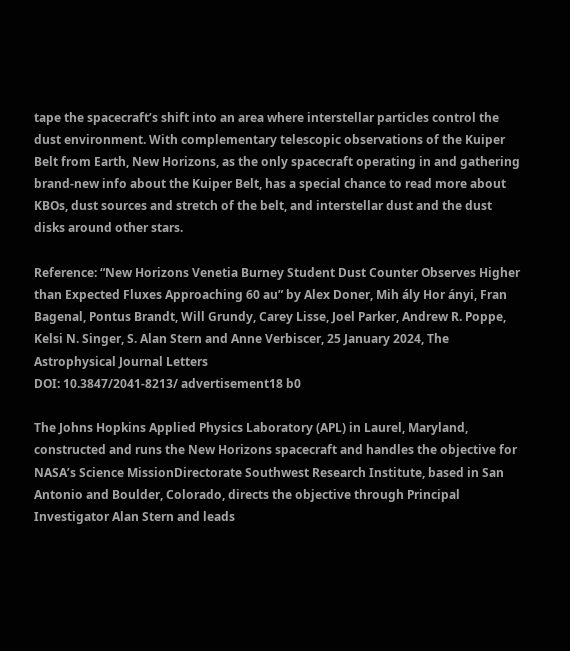tape the spacecraft’s shift into an area where interstellar particles control the dust environment. With complementary telescopic observations of the Kuiper Belt from Earth, New Horizons, as the only spacecraft operating in and gathering brand-new info about the Kuiper Belt, has a special chance to read more about KBOs, dust sources and stretch of the belt, and interstellar dust and the dust disks around other stars.

Reference: “New Horizons Venetia Burney Student Dust Counter Observes Higher than Expected Fluxes Approaching 60 au” by Alex Doner, Mih ály Hor ányi, Fran Bagenal, Pontus Brandt, Will Grundy, Carey Lisse, Joel Parker, Andrew R. Poppe, Kelsi N. Singer, S. Alan Stern and Anne Verbiscer, 25 January 2024, The Astrophysical Journal Letters
DOI: 10.3847/2041-8213/ advertisement18 b0

The Johns Hopkins Applied Physics Laboratory (APL) in Laurel, Maryland, constructed and runs the New Horizons spacecraft and handles the objective for NASA’s Science MissionDirectorate Southwest Research Institute, based in San Antonio and Boulder, Colorado, directs the objective through Principal Investigator Alan Stern and leads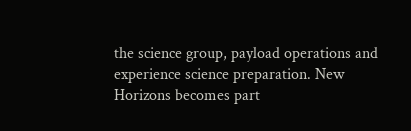the science group, payload operations and experience science preparation. New Horizons becomes part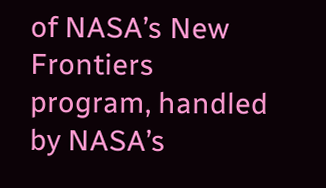of NASA’s New Frontiers program, handled by NASA’s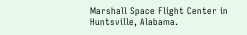Marshall Space Flight Center in Huntsville, Alabama.